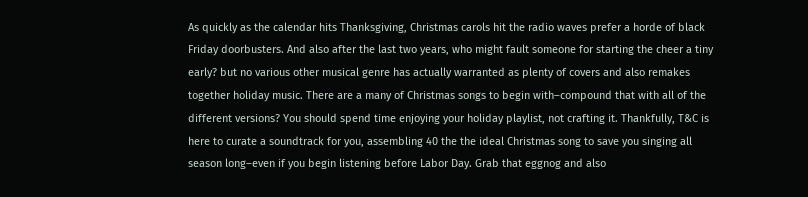As quickly as the calendar hits Thanksgiving, Christmas carols hit the radio waves prefer a horde of black Friday doorbusters. And also after the last two years, who might fault someone for starting the cheer a tiny early? but no various other musical genre has actually warranted as plenty of covers and also remakes together holiday music. There are a many of Christmas songs to begin with–compound that with all of the different versions? You should spend time enjoying your holiday playlist, not crafting it. Thankfully, T&C is here to curate a soundtrack for you, assembling 40 the the ideal Christmas song to save you singing all season long–even if you begin listening before Labor Day. Grab that eggnog and also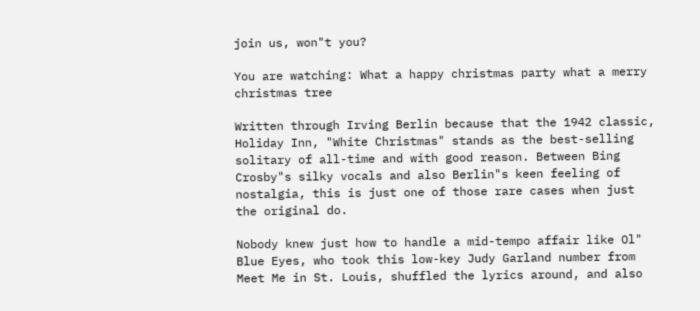join us, won"t you?

You are watching: What a happy christmas party what a merry christmas tree

Written through Irving Berlin because that the 1942 classic, Holiday Inn, "White Christmas" stands as the best-selling solitary of all-time and with good reason. Between Bing Crosby"s silky vocals and also Berlin"s keen feeling of nostalgia, this is just one of those rare cases when just the original do.

Nobody knew just how to handle a mid-tempo affair like Ol" Blue Eyes, who took this low-key Judy Garland number from Meet Me in St. Louis, shuffled the lyrics around, and also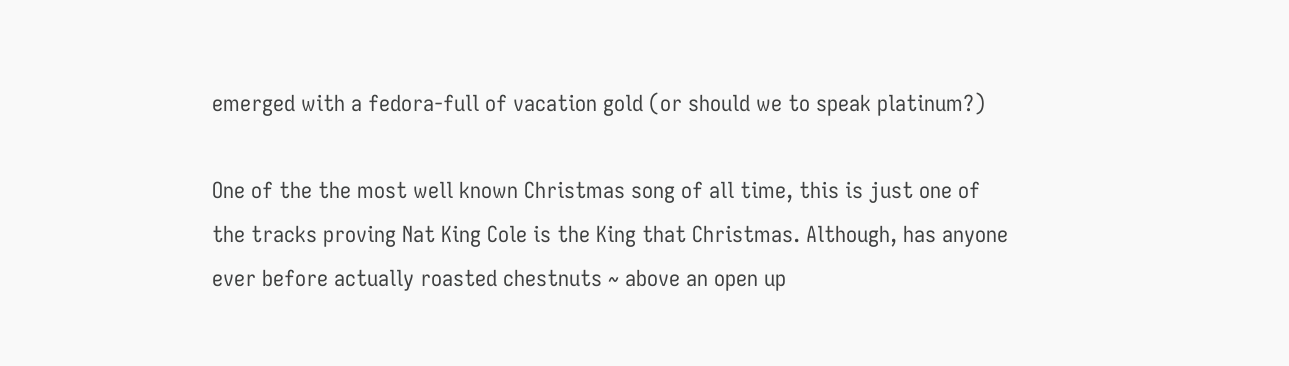emerged with a fedora-full of vacation gold (or should we to speak platinum?)

One of the the most well known Christmas song of all time, this is just one of the tracks proving Nat King Cole is the King that Christmas. Although, has anyone ever before actually roasted chestnuts ~ above an open up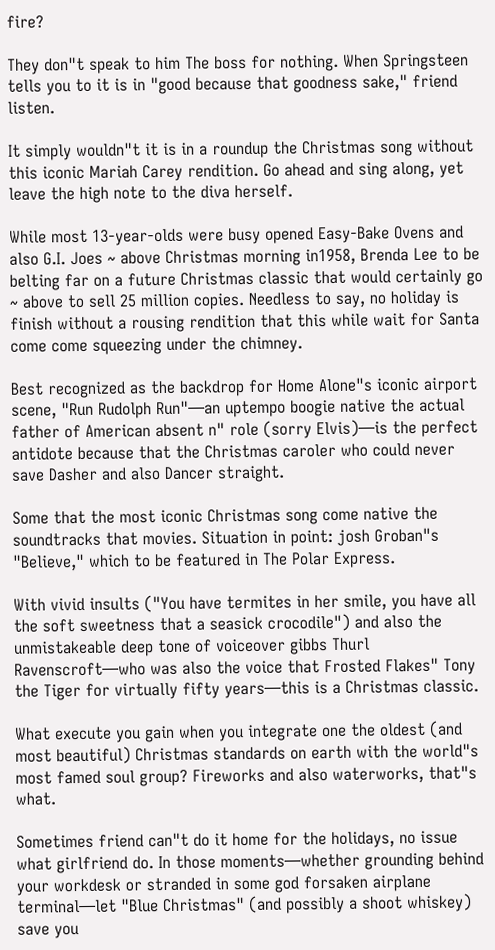fire?

They don"t speak to him The boss for nothing. When Springsteen tells you to it is in "good because that goodness sake," friend listen.

It simply wouldn"t it is in a roundup the Christmas song without this iconic Mariah Carey rendition. Go ahead and sing along, yet leave the high note to the diva herself.

While most 13-year-olds were busy opened Easy-Bake Ovens and also G.I. Joes ~ above Christmas morning in1958, Brenda Lee to be belting far on a future Christmas classic that would certainly go ~ above to sell 25 million copies. Needless to say, no holiday is finish without a rousing rendition that this while wait for Santa come come squeezing under the chimney.

Best recognized as the backdrop for Home Alone"s iconic airport scene, "Run Rudolph Run"—an uptempo boogie native the actual father of American absent n" role (sorry Elvis)—is the perfect antidote because that the Christmas caroler who could never save Dasher and also Dancer straight.

Some that the most iconic Christmas song come native the soundtracks that movies. Situation in point: josh Groban"s "Believe," which to be featured in The Polar Express.

With vivid insults ("You have termites in her smile, you have all the soft sweetness that a seasick crocodile") and also the unmistakeable deep tone of voiceover gibbs Thurl Ravenscroft—who was also the voice that Frosted Flakes" Tony the Tiger for virtually fifty years—this is a Christmas classic.

What execute you gain when you integrate one the oldest (and most beautiful) Christmas standards on earth with the world"s most famed soul group? Fireworks and also waterworks, that"s what.

Sometimes friend can"t do it home for the holidays, no issue what girlfriend do. In those moments—whether grounding behind your workdesk or stranded in some god forsaken airplane terminal—let "Blue Christmas" (and possibly a shoot whiskey) save you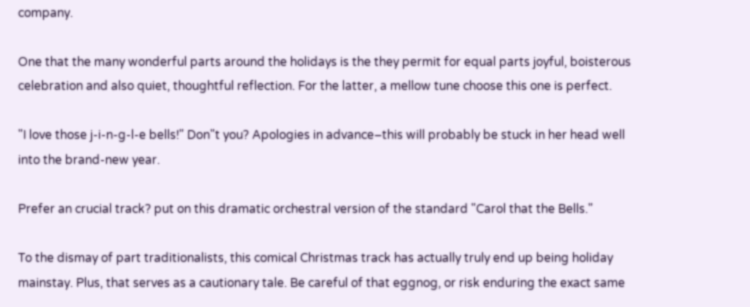company.

One that the many wonderful parts around the holidays is the they permit for equal parts joyful, boisterous celebration and also quiet, thoughtful reflection. For the latter, a mellow tune choose this one is perfect.

"I love those j-i-n-g-l-e bells!" Don"t you? Apologies in advance–this will probably be stuck in her head well into the brand-new year.

Prefer an crucial track? put on this dramatic orchestral version of the standard "Carol that the Bells."

To the dismay of part traditionalists, this comical Christmas track has actually truly end up being holiday mainstay. Plus, that serves as a cautionary tale. Be careful of that eggnog, or risk enduring the exact same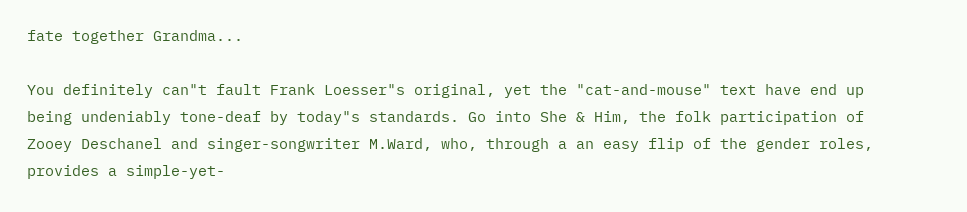fate together Grandma...

You definitely can"t fault Frank Loesser"s original, yet the "cat-and-mouse" text have end up being undeniably tone-deaf by today"s standards. Go into She & Him, the folk participation of Zooey Deschanel and singer-songwriter M.Ward, who, through a an easy flip of the gender roles, provides a simple-yet-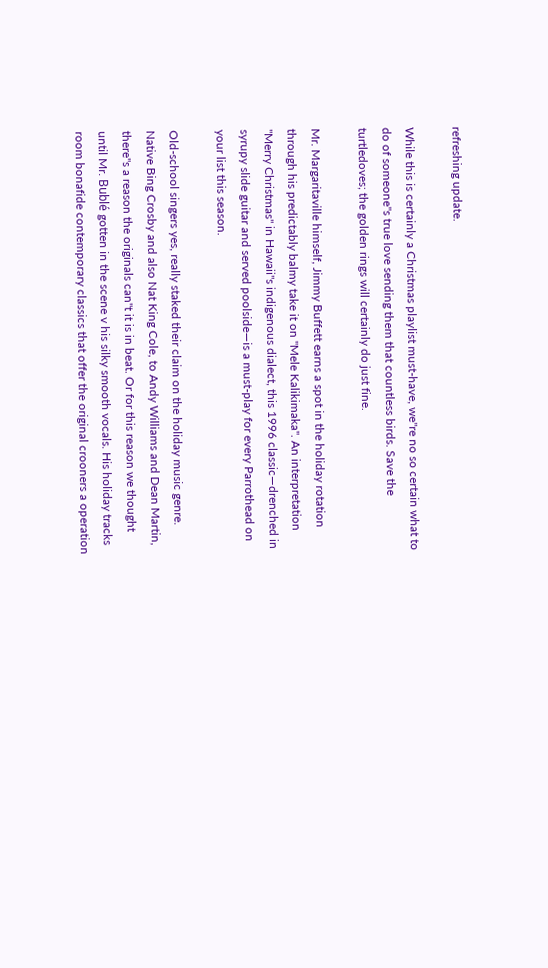refreshing update.

While this is certainly a Christmas playlist must-have, we"re no so certain what to do of someone"s true love sending them that countless birds. Save the turtledoves; the golden rings will certainly do just fine.

Mr. Margaritaville himself, Jimmy Buffett earns a spot in the holiday rotation through his predictably balmy take it on "Mele Kalikimaka". An interpretation "Merry Christmas" in Hawaii"s indigenous dialect, this 1996 classic—drenched in syrupy slide guitar and served poolside—is a must-play for every Parrothead on your list this season.

Old-school singers yes, really staked their claim on the holiday music genre. Native Bing Crosby and also Nat King Cole, to Andy Williams and Dean Martin, there"s a reason the originals can"t it is in beat. Or for this reason we thought until Mr. Bublé gotten in the scene v his silky smooth vocals. His holiday tracks room bonafide contemporary classics that offer the original crooners a operation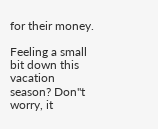for their money.

Feeling a small bit down this vacation season? Don"t worry, it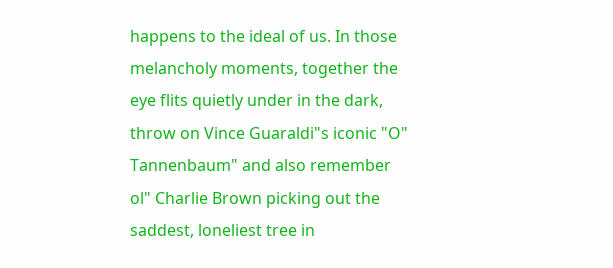happens to the ideal of us. In those melancholy moments, together the eye flits quietly under in the dark, throw on Vince Guaraldi"s iconic "O" Tannenbaum" and also remember ol" Charlie Brown picking out the saddest, loneliest tree in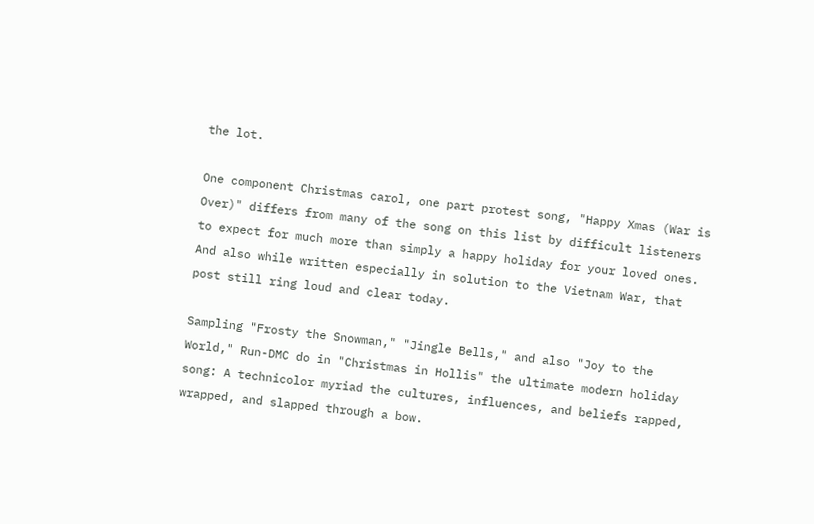the lot.

One component Christmas carol, one part protest song, "Happy Xmas (War is Over)" differs from many of the song on this list by difficult listeners to expect for much more than simply a happy holiday for your loved ones. And also while written especially in solution to the Vietnam War, that post still ring loud and clear today.

Sampling "Frosty the Snowman," "Jingle Bells," and also "Joy to the World," Run-DMC do in "Christmas in Hollis" the ultimate modern holiday song: A technicolor myriad the cultures, influences, and beliefs rapped, wrapped, and slapped through a bow.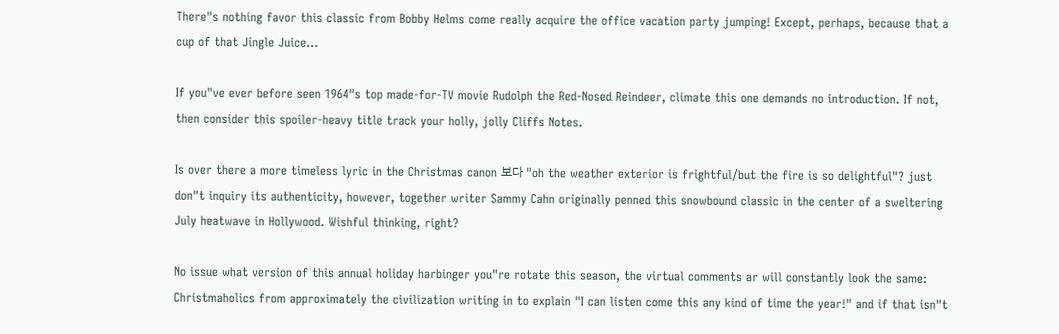There"s nothing favor this classic from Bobby Helms come really acquire the office vacation party jumping! Except, perhaps, because that a cup of that Jingle Juice...

If you"ve ever before seen 1964"s top made-for-TV movie Rudolph the Red-Nosed Reindeer, climate this one demands no introduction. If not, then consider this spoiler-heavy title track your holly, jolly Cliffs Notes.

Is over there a more timeless lyric in the Christmas canon 보다 "oh the weather exterior is frightful/but the fire is so delightful"? just don"t inquiry its authenticity, however, together writer Sammy Cahn originally penned this snowbound classic in the center of a sweltering July heatwave in Hollywood. Wishful thinking, right?

No issue what version of this annual holiday harbinger you"re rotate this season, the virtual comments ar will constantly look the same: Christmaholics from approximately the civilization writing in to explain "I can listen come this any kind of time the year!" and if that isn"t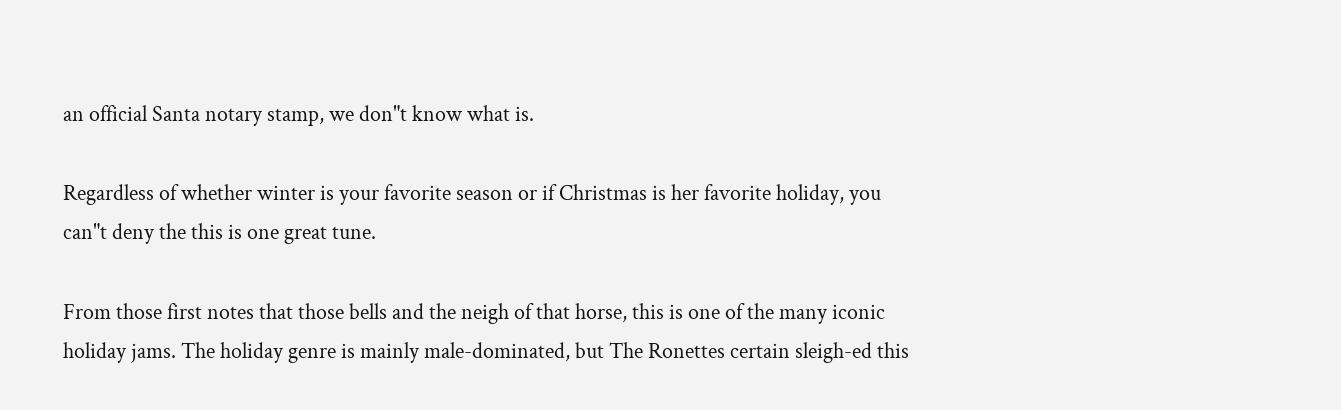an official Santa notary stamp, we don"t know what is.

Regardless of whether winter is your favorite season or if Christmas is her favorite holiday, you can"t deny the this is one great tune.

From those first notes that those bells and the neigh of that horse, this is one of the many iconic holiday jams. The holiday genre is mainly male-dominated, but The Ronettes certain sleigh-ed this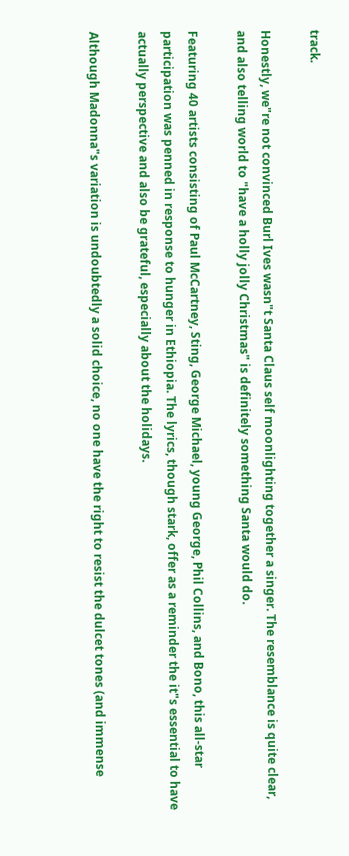track.

Honestly, we"re not convinced Burl Ives wasn"t Santa Claus self moonlighting together a singer. The resemblance is quite clear, and also telling world to "have a holly jolly Christmas" is definitely something Santa would do.

Featuring 40 artists consisting of Paul McCartney, Sting, George Michael, young George, Phil Collins, and Bono, this all-star participation was penned in response to hunger in Ethiopia. The lyrics, though stark, offer as a reminder the it"s essential to have actually perspective and also be grateful, especially about the holidays.

Although Madonna"s variation is undoubtedly a solid choice, no one have the right to resist the dulcet tones (and immense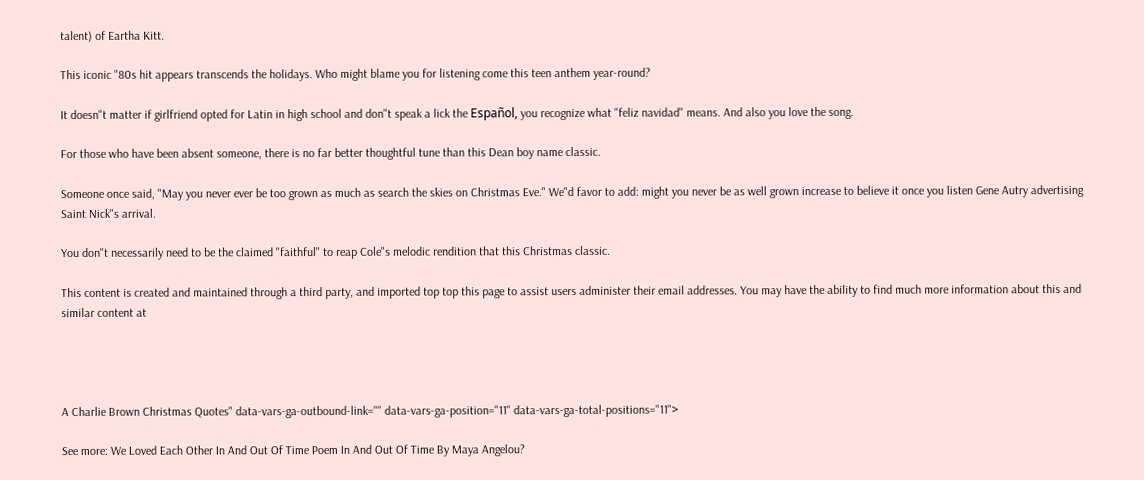talent) of Eartha Kitt.

This iconic "80s hit appears transcends the holidays. Who might blame you for listening come this teen anthem year-round?

It doesn"t matter if girlfriend opted for Latin in high school and don"t speak a lick the Español, you recognize what "feliz navidad" means. And also you love the song.

For those who have been absent someone, there is no far better thoughtful tune than this Dean boy name classic.

Someone once said, "May you never ever be too grown as much as search the skies on Christmas Eve." We"d favor to add: might you never be as well grown increase to believe it once you listen Gene Autry advertising Saint Nick"s arrival.

You don"t necessarily need to be the claimed "faithful" to reap Cole"s melodic rendition that this Christmas classic.

This content is created and maintained through a third party, and imported top top this page to assist users administer their email addresses. You may have the ability to find much more information about this and similar content at




A Charlie Brown Christmas Quotes" data-vars-ga-outbound-link="" data-vars-ga-position="11" data-vars-ga-total-positions="11">

See more: We Loved Each Other In And Out Of Time Poem In And Out Of Time By Maya Angelou?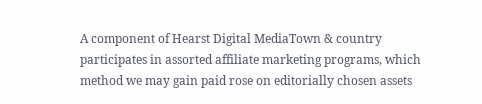A component of Hearst Digital MediaTown & country participates in assorted affiliate marketing programs, which method we may gain paid rose on editorially chosen assets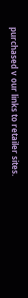purchased v our links to retailer sites.